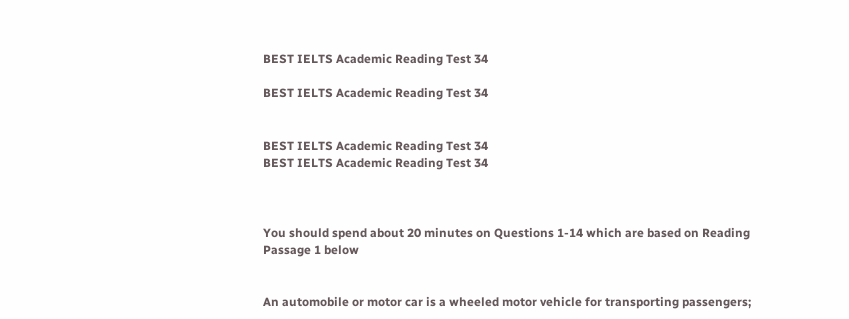BEST IELTS Academic Reading Test 34

BEST IELTS Academic Reading Test 34


BEST IELTS Academic Reading Test 34
BEST IELTS Academic Reading Test 34



You should spend about 20 minutes on Questions 1-14 which are based on Reading Passage 1 below


An automobile or motor car is a wheeled motor vehicle for transporting passengers;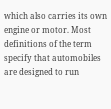which also carries its own engine or motor. Most definitions of the term specify that automobiles are designed to run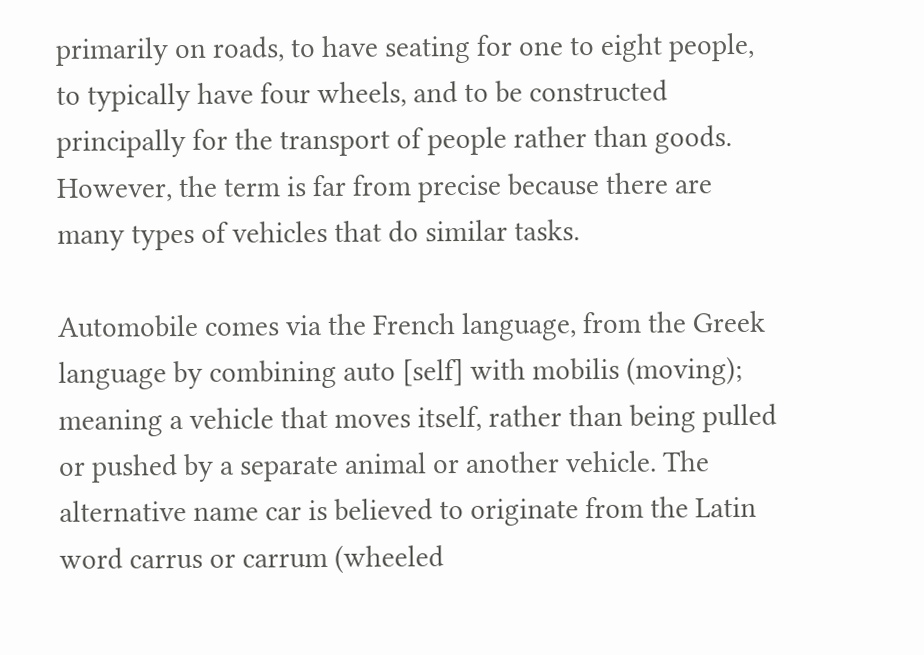primarily on roads, to have seating for one to eight people, to typically have four wheels, and to be constructed principally for the transport of people rather than goods. However, the term is far from precise because there are many types of vehicles that do similar tasks.

Automobile comes via the French language, from the Greek language by combining auto [self] with mobilis (moving); meaning a vehicle that moves itself, rather than being pulled or pushed by a separate animal or another vehicle. The alternative name car is believed to originate from the Latin word carrus or carrum (wheeled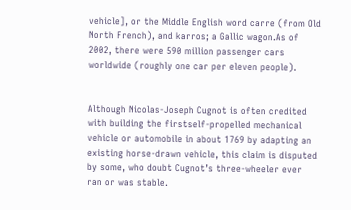vehicle], or the Middle English word carre (from Old North French), and karros; a Gallic wagon.As of 2002, there were 590 million passenger cars worldwide (roughly one car per eleven people).


Although Nicolas-Joseph Cugnot is often credited with building the firstself-propelled mechanical vehicle or automobile in about 1769 by adapting an existing horse-drawn vehicle, this claim is disputed by some, who doubt Cugnot’s three-wheeler ever ran or was stable.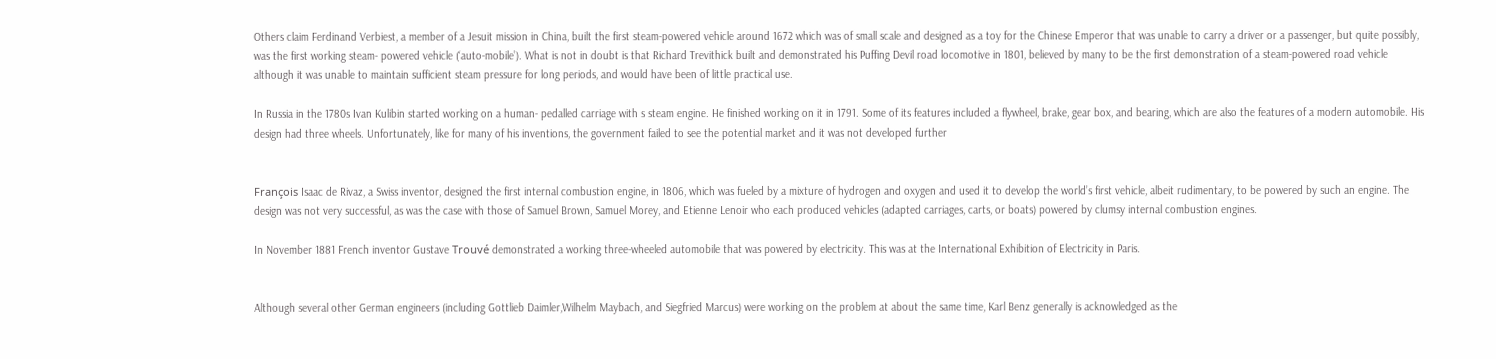Others claim Ferdinand Verbiest, a member of a Jesuit mission in China, built the first steam-powered vehicle around 1672 which was of small scale and designed as a toy for the Chinese Emperor that was unable to carry a driver or a passenger, but quite possibly, was the first working steam- powered vehicle (‘auto-mobile’). What is not in doubt is that Richard Trevithick built and demonstrated his Puffing Devil road locomotive in 1801, believed by many to be the first demonstration of a steam-powered road vehicle although it was unable to maintain sufficient steam pressure for long periods, and would have been of little practical use.

In Russia in the 1780s Ivan Kulibin started working on a human- pedalled carriage with s steam engine. He finished working on it in 1791. Some of its features included a flywheel, brake, gear box, and bearing, which are also the features of a modern automobile. His design had three wheels. Unfortunately, like for many of his inventions, the government failed to see the potential market and it was not developed further


François Isaac de Rivaz, a Swiss inventor, designed the first internal combustion engine, in 1806, which was fueled by a mixture of hydrogen and oxygen and used it to develop the world’s first vehicle, albeit rudimentary, to be powered by such an engine. The design was not very successful, as was the case with those of Samuel Brown, Samuel Morey, and Etienne Lenoir who each produced vehicles (adapted carriages, carts, or boats) powered by clumsy internal combustion engines.

In November 1881 French inventor Gustave Trouvé demonstrated a working three-wheeled automobile that was powered by electricity. This was at the International Exhibition of Electricity in Paris.


Although several other German engineers (including Gottlieb Daimler,Wilhelm Maybach, and Siegfried Marcus) were working on the problem at about the same time, Karl Benz generally is acknowledged as the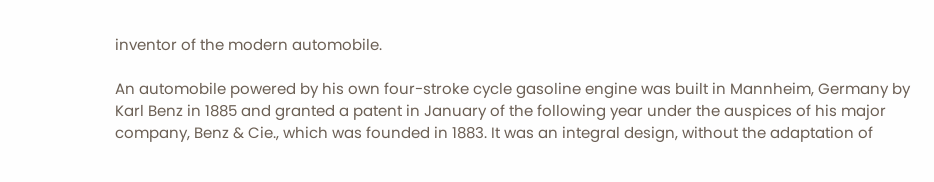inventor of the modern automobile.

An automobile powered by his own four-stroke cycle gasoline engine was built in Mannheim, Germany by Karl Benz in 1885 and granted a patent in January of the following year under the auspices of his major company, Benz & Cie., which was founded in 1883. It was an integral design, without the adaptation of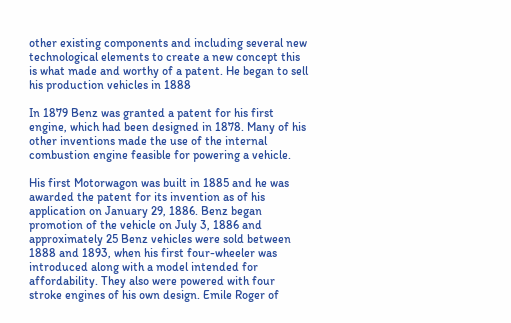other existing components and including several new technological elements to create a new concept this is what made and worthy of a patent. He began to sell his production vehicles in 1888

In 1879 Benz was granted a patent for his first engine, which had been designed in 1878. Many of his other inventions made the use of the internal combustion engine feasible for powering a vehicle.

His first Motorwagon was built in 1885 and he was awarded the patent for its invention as of his application on January 29, 1886. Benz began promotion of the vehicle on July 3, 1886 and approximately 25 Benz vehicles were sold between 1888 and 1893, when his first four-wheeler was introduced along with a model intended for affordability. They also were powered with four stroke engines of his own design. Emile Roger of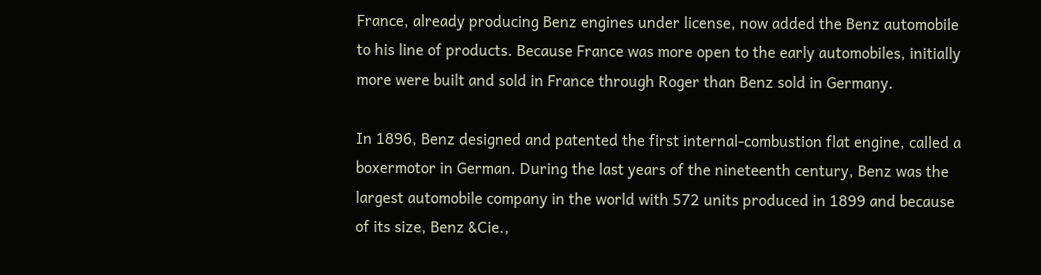France, already producing Benz engines under license, now added the Benz automobile to his line of products. Because France was more open to the early automobiles, initially more were built and sold in France through Roger than Benz sold in Germany.

In 1896, Benz designed and patented the first internal-combustion flat engine, called a boxermotor in German. During the last years of the nineteenth century, Benz was the largest automobile company in the world with 572 units produced in 1899 and because of its size, Benz &Cie.,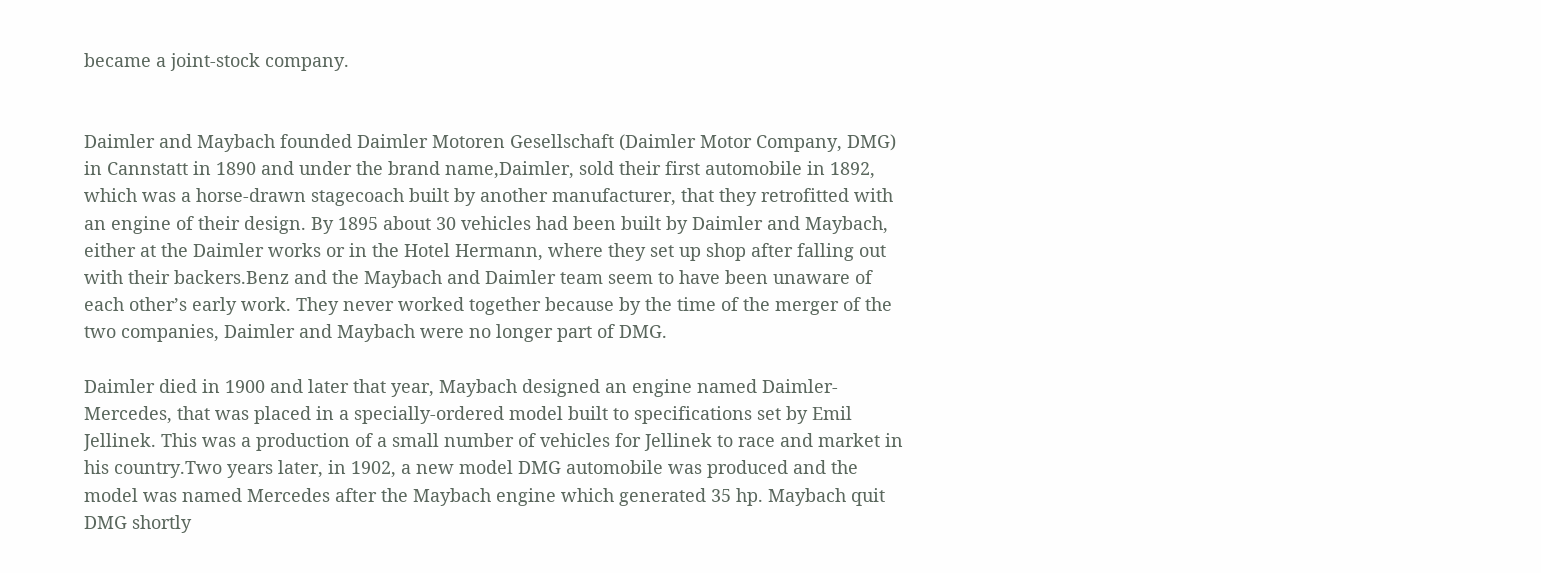became a joint-stock company.


Daimler and Maybach founded Daimler Motoren Gesellschaft (Daimler Motor Company, DMG) in Cannstatt in 1890 and under the brand name,Daimler, sold their first automobile in 1892, which was a horse-drawn stagecoach built by another manufacturer, that they retrofitted with an engine of their design. By 1895 about 30 vehicles had been built by Daimler and Maybach, either at the Daimler works or in the Hotel Hermann, where they set up shop after falling out with their backers.Benz and the Maybach and Daimler team seem to have been unaware of each other’s early work. They never worked together because by the time of the merger of the two companies, Daimler and Maybach were no longer part of DMG.

Daimler died in 1900 and later that year, Maybach designed an engine named Daimler-Mercedes, that was placed in a specially-ordered model built to specifications set by Emil Jellinek. This was a production of a small number of vehicles for Jellinek to race and market in his country.Two years later, in 1902, a new model DMG automobile was produced and the model was named Mercedes after the Maybach engine which generated 35 hp. Maybach quit DMG shortly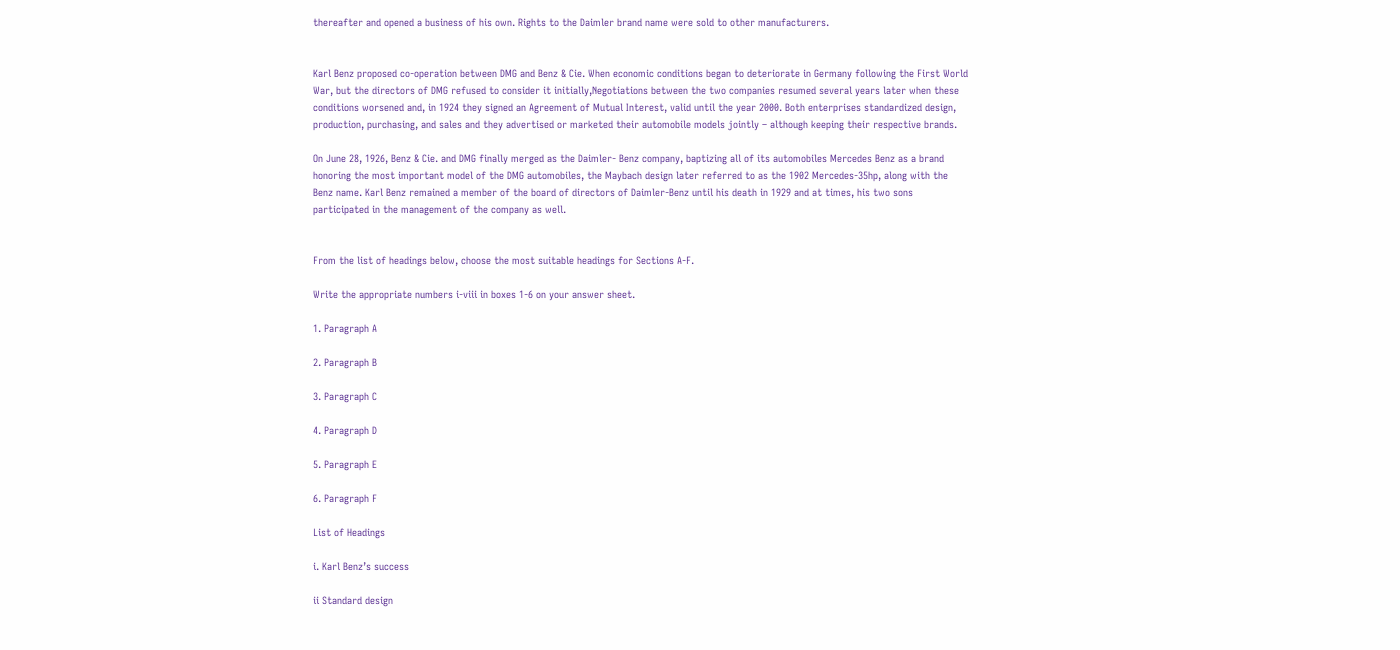thereafter and opened a business of his own. Rights to the Daimler brand name were sold to other manufacturers.


Karl Benz proposed co-operation between DMG and Benz & Cie. When economic conditions began to deteriorate in Germany following the First World War, but the directors of DMG refused to consider it initially,Negotiations between the two companies resumed several years later when these conditions worsened and, in 1924 they signed an Agreement of Mutual Interest, valid until the year 2000. Both enterprises standardized design, production, purchasing, and sales and they advertised or marketed their automobile models jointly – although keeping their respective brands.

On June 28, 1926, Benz & Cie. and DMG finally merged as the Daimler- Benz company, baptizing all of its automobiles Mercedes Benz as a brand honoring the most important model of the DMG automobiles, the Maybach design later referred to as the 1902 Mercedes-35hp, along with the Benz name. Karl Benz remained a member of the board of directors of Daimler-Benz until his death in 1929 and at times, his two sons participated in the management of the company as well.


From the list of headings below, choose the most suitable headings for Sections A-F.

Write the appropriate numbers i-viii in boxes 1-6 on your answer sheet.

1. Paragraph A

2. Paragraph B

3. Paragraph C

4. Paragraph D

5. Paragraph E

6. Paragraph F

List of Headings

i. Karl Benz’s success

ii Standard design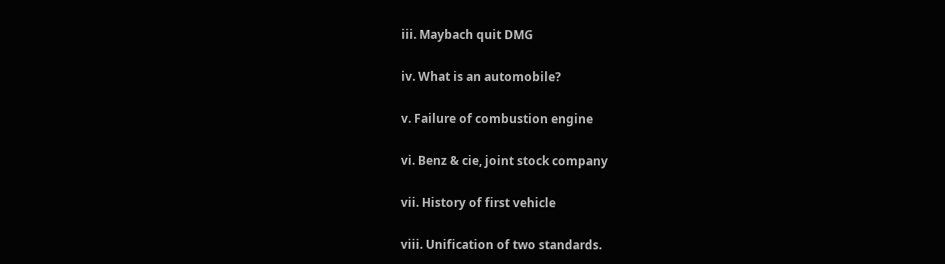iii. Maybach quit DMG

iv. What is an automobile?

v. Failure of combustion engine

vi. Benz & cie, joint stock company

vii. History of first vehicle

viii. Unification of two standards.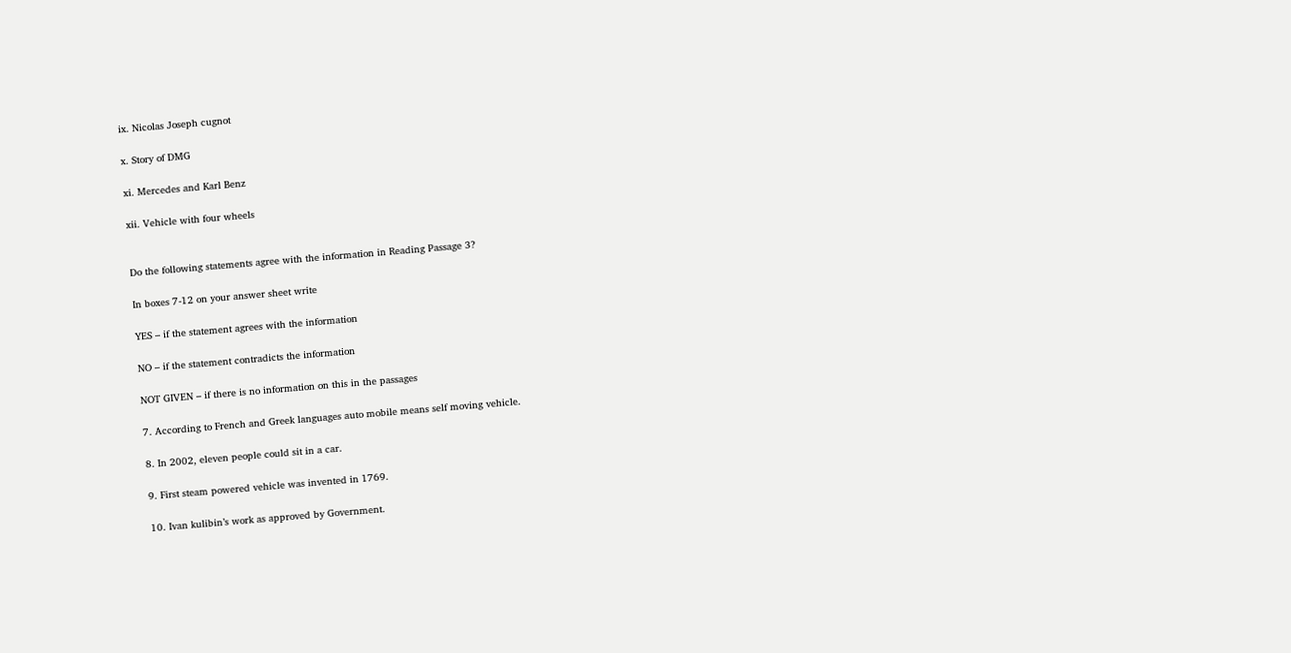ix. Nicolas Joseph cugnot

x. Story of DMG

xi. Mercedes and Karl Benz

xii. Vehicle with four wheels


Do the following statements agree with the information in Reading Passage 3?

In boxes 7-12 on your answer sheet write

YES – if the statement agrees with the information

NO – if the statement contradicts the information

NOT GIVEN – if there is no information on this in the passages

7. According to French and Greek languages auto mobile means self moving vehicle.

8. In 2002, eleven people could sit in a car.

9. First steam powered vehicle was invented in 1769.

10. Ivan kulibin’s work as approved by Government.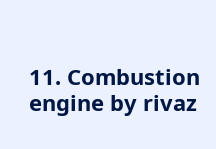11. Combustion engine by rivaz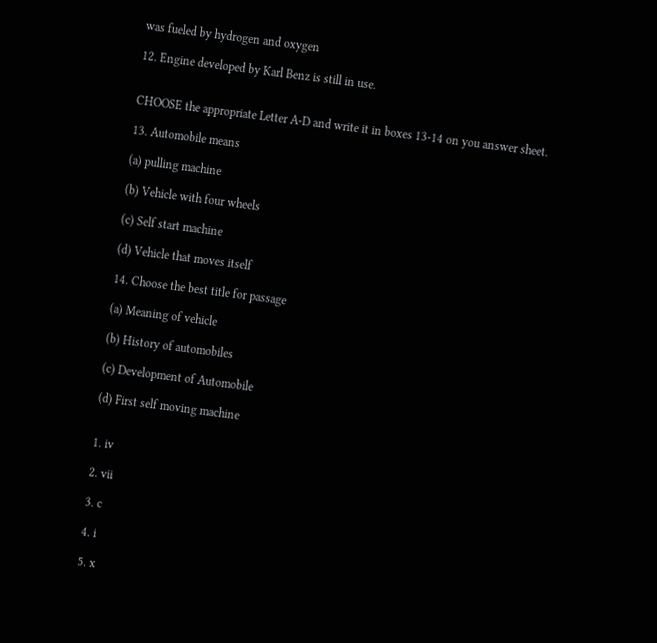was fueled by hydrogen and oxygen

12. Engine developed by Karl Benz is still in use.


CHOOSE the appropriate Letter A-D and write it in boxes 13-14 on you answer sheet.

13. Automobile means

(a) pulling machine

(b) Vehicle with four wheels

(c) Self start machine

(d) Vehicle that moves itself

14. Choose the best title for passage

(a) Meaning of vehicle

(b) History of automobiles

(c) Development of Automobile

(d) First self moving machine


1. iv

2. vii

3. c

4. i

5. x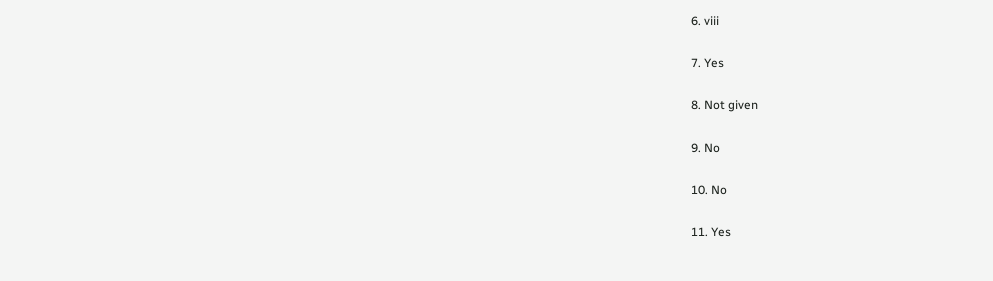6. viii

7. Yes

8. Not given

9. No

10. No

11. Yes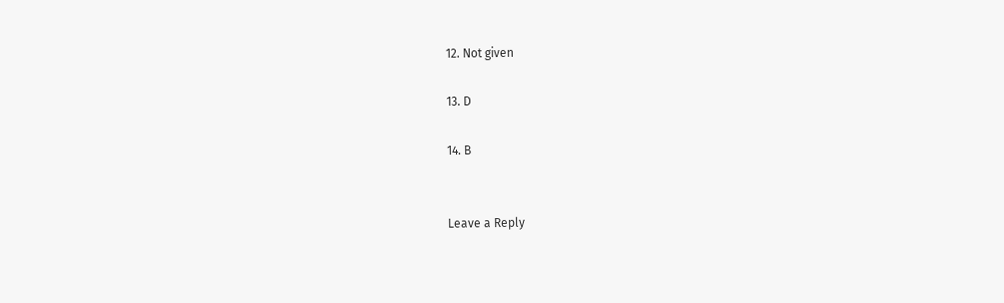12. Not given

13. D

14. B


Leave a Reply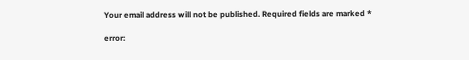Your email address will not be published. Required fields are marked *

error: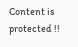Content is protected !!